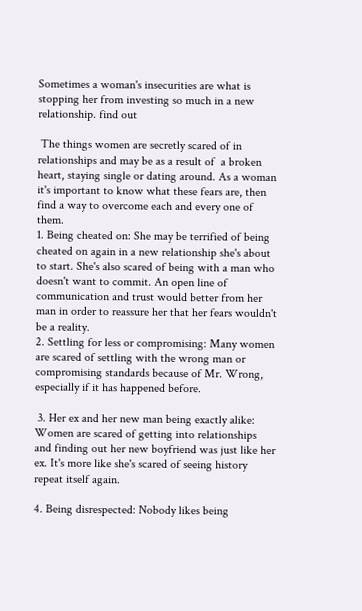Sometimes a woman's insecurities are what is stopping her from investing so much in a new relationship. find out

 The things women are secretly scared of in relationships and may be as a result of  a broken heart, staying single or dating around. As a woman it's important to know what these fears are, then find a way to overcome each and every one of them.
1. Being cheated on: She may be terrified of being cheated on again in a new relationship she's about to start. She's also scared of being with a man who doesn't want to commit. An open line of communication and trust would better from her man in order to reassure her that her fears wouldn't be a reality.
2. Settling for less or compromising: Many women are scared of settling with the wrong man or compromising standards because of Mr. Wrong, especially if it has happened before.

 3. Her ex and her new man being exactly alike: Women are scared of getting into relationships and finding out her new boyfriend was just like her ex. It's more like she's scared of seeing history repeat itself again.

4. Being disrespected: Nobody likes being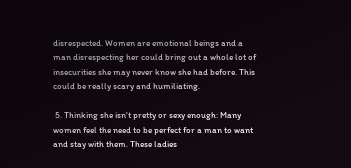disrespected. Women are emotional beings and a man disrespecting her could bring out a whole lot of insecurities she may never know she had before. This could be really scary and humiliating.

 5. Thinking she isn't pretty or sexy enough: Many women feel the need to be perfect for a man to want and stay with them. These ladies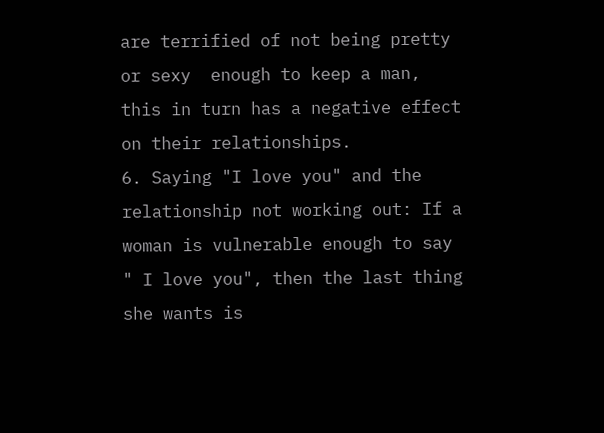are terrified of not being pretty or sexy  enough to keep a man, this in turn has a negative effect on their relationships.
6. Saying "I love you" and the relationship not working out: If a woman is vulnerable enough to say " I love you", then the last thing she wants is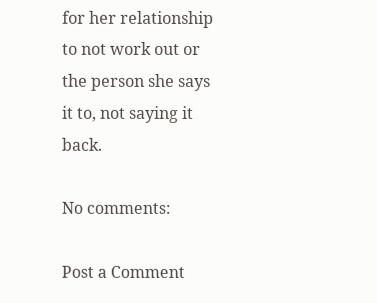for her relationship to not work out or the person she says it to, not saying it back.

No comments:

Post a Comment